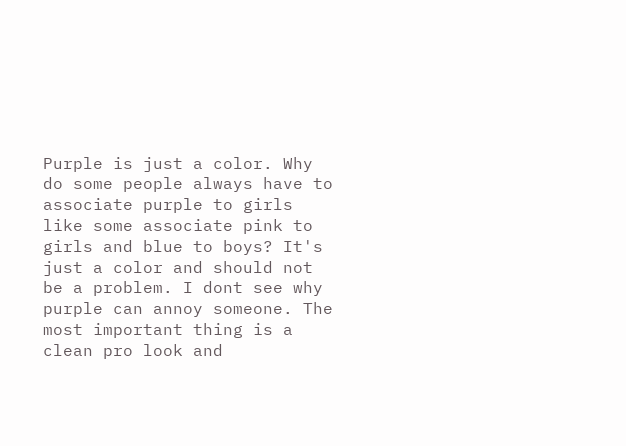Purple is just a color. Why do some people always have to associate purple to girls like some associate pink to girls and blue to boys? It's just a color and should not be a problem. I dont see why purple can annoy someone. The most important thing is a clean pro look and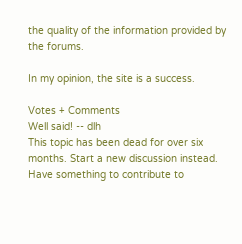the quality of the information provided by the forums.

In my opinion, the site is a success.

Votes + Comments
Well said! -- dlh
This topic has been dead for over six months. Start a new discussion instead.
Have something to contribute to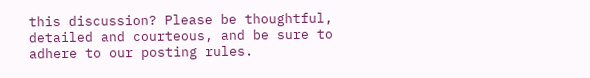this discussion? Please be thoughtful, detailed and courteous, and be sure to adhere to our posting rules.